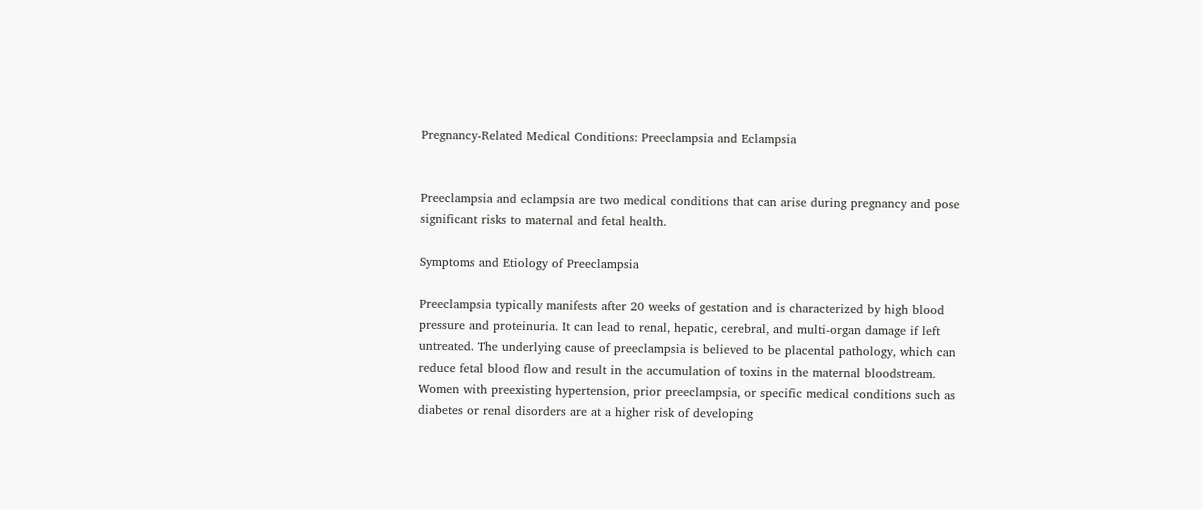Pregnancy-Related Medical Conditions: Preeclampsia and Eclampsia


Preeclampsia and eclampsia are two medical conditions that can arise during pregnancy and pose significant risks to maternal and fetal health.

Symptoms and Etiology of Preeclampsia

Preeclampsia typically manifests after 20 weeks of gestation and is characterized by high blood pressure and proteinuria. It can lead to renal, hepatic, cerebral, and multi-organ damage if left untreated. The underlying cause of preeclampsia is believed to be placental pathology, which can reduce fetal blood flow and result in the accumulation of toxins in the maternal bloodstream. Women with preexisting hypertension, prior preeclampsia, or specific medical conditions such as diabetes or renal disorders are at a higher risk of developing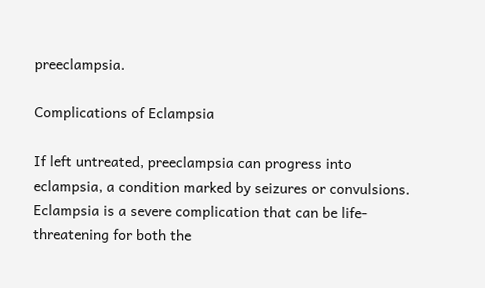preeclampsia.

Complications of Eclampsia

If left untreated, preeclampsia can progress into eclampsia, a condition marked by seizures or convulsions. Eclampsia is a severe complication that can be life-threatening for both the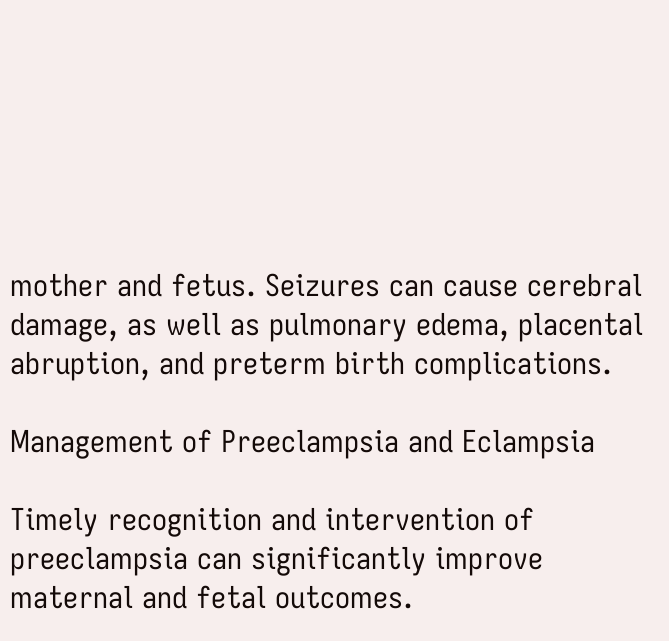mother and fetus. Seizures can cause cerebral damage, as well as pulmonary edema, placental abruption, and preterm birth complications.

Management of Preeclampsia and Eclampsia

Timely recognition and intervention of preeclampsia can significantly improve maternal and fetal outcomes.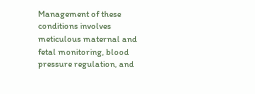Management of these conditions involves meticulous maternal and fetal monitoring, blood pressure regulation, and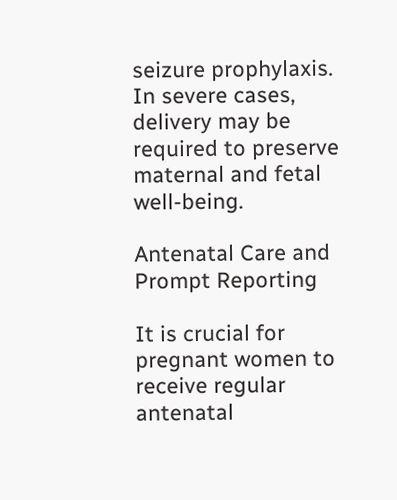seizure prophylaxis. In severe cases, delivery may be required to preserve maternal and fetal well-being.

Antenatal Care and Prompt Reporting

It is crucial for pregnant women to receive regular antenatal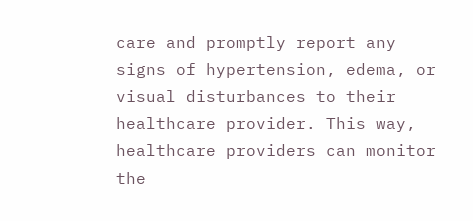care and promptly report any signs of hypertension, edema, or visual disturbances to their healthcare provider. This way, healthcare providers can monitor the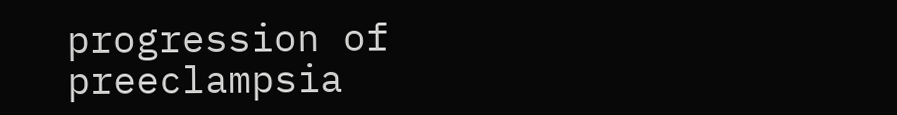progression of preeclampsia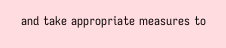and take appropriate measures to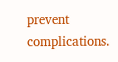prevent complications.